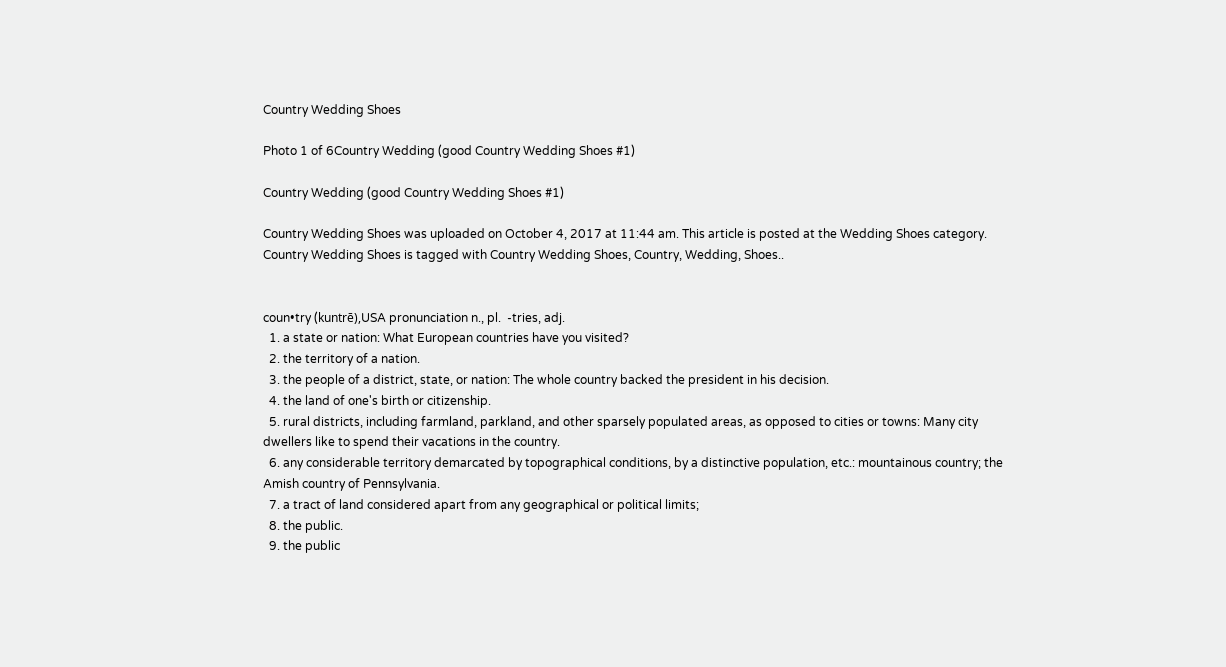Country Wedding Shoes

Photo 1 of 6Country Wedding (good Country Wedding Shoes #1)

Country Wedding (good Country Wedding Shoes #1)

Country Wedding Shoes was uploaded on October 4, 2017 at 11:44 am. This article is posted at the Wedding Shoes category. Country Wedding Shoes is tagged with Country Wedding Shoes, Country, Wedding, Shoes..


coun•try (kuntrē),USA pronunciation n., pl.  -tries, adj.
  1. a state or nation: What European countries have you visited?
  2. the territory of a nation.
  3. the people of a district, state, or nation: The whole country backed the president in his decision.
  4. the land of one's birth or citizenship.
  5. rural districts, including farmland, parkland, and other sparsely populated areas, as opposed to cities or towns: Many city dwellers like to spend their vacations in the country.
  6. any considerable territory demarcated by topographical conditions, by a distinctive population, etc.: mountainous country; the Amish country of Pennsylvania.
  7. a tract of land considered apart from any geographical or political limits;
  8. the public.
  9. the public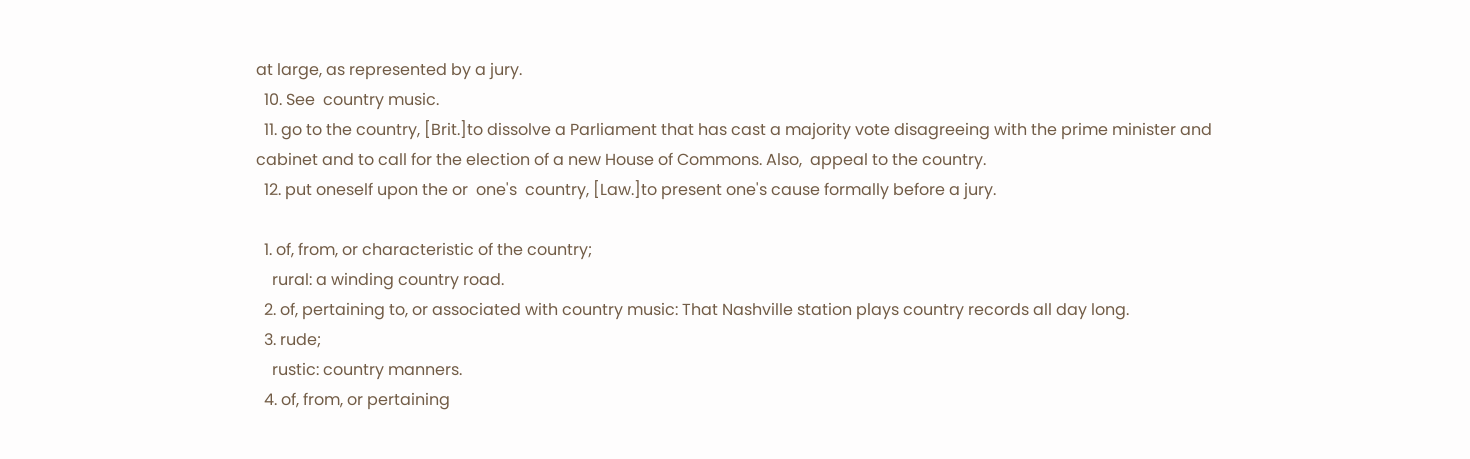at large, as represented by a jury.
  10. See  country music.
  11. go to the country, [Brit.]to dissolve a Parliament that has cast a majority vote disagreeing with the prime minister and cabinet and to call for the election of a new House of Commons. Also,  appeal to the country.
  12. put oneself upon the or  one's  country, [Law.]to present one's cause formally before a jury.

  1. of, from, or characteristic of the country;
    rural: a winding country road.
  2. of, pertaining to, or associated with country music: That Nashville station plays country records all day long.
  3. rude;
    rustic: country manners.
  4. of, from, or pertaining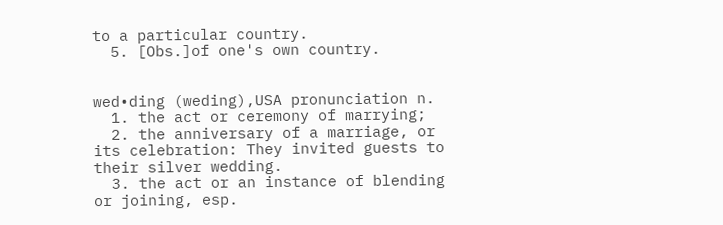to a particular country.
  5. [Obs.]of one's own country.


wed•ding (weding),USA pronunciation n.
  1. the act or ceremony of marrying;
  2. the anniversary of a marriage, or its celebration: They invited guests to their silver wedding.
  3. the act or an instance of blending or joining, esp.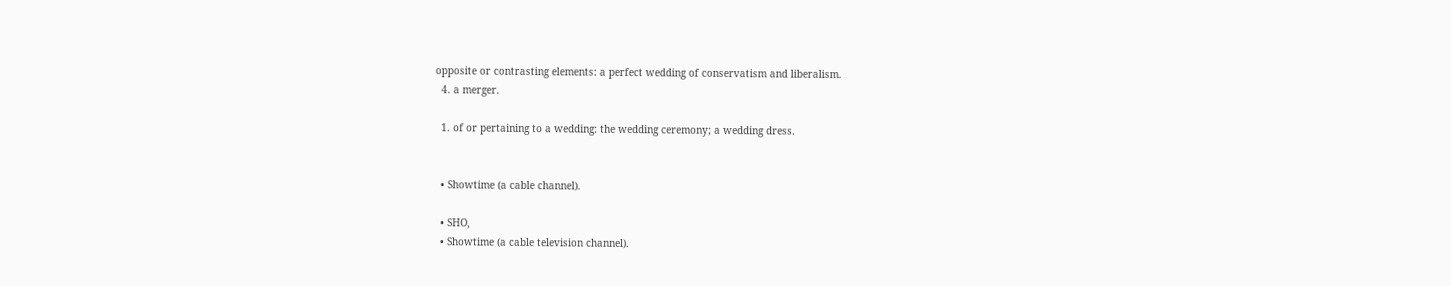opposite or contrasting elements: a perfect wedding of conservatism and liberalism.
  4. a merger.

  1. of or pertaining to a wedding: the wedding ceremony; a wedding dress.


  • Showtime (a cable channel).

  • SHO,
  • Showtime (a cable television channel).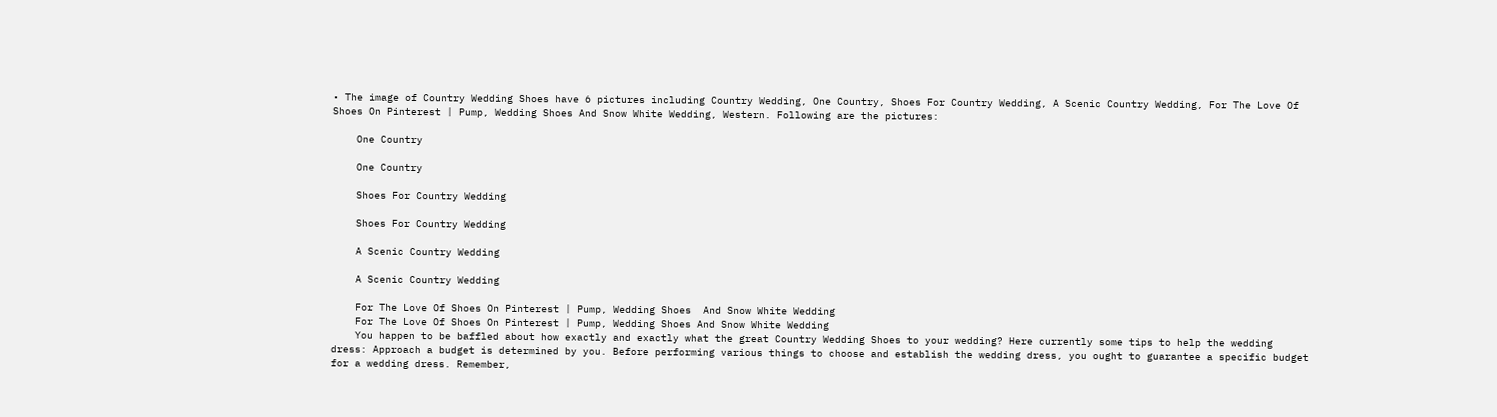• The image of Country Wedding Shoes have 6 pictures including Country Wedding, One Country, Shoes For Country Wedding, A Scenic Country Wedding, For The Love Of Shoes On Pinterest | Pump, Wedding Shoes And Snow White Wedding, Western. Following are the pictures:

    One Country

    One Country

    Shoes For Country Wedding

    Shoes For Country Wedding

    A Scenic Country Wedding

    A Scenic Country Wedding

    For The Love Of Shoes On Pinterest | Pump, Wedding Shoes  And Snow White Wedding
    For The Love Of Shoes On Pinterest | Pump, Wedding Shoes And Snow White Wedding
    You happen to be baffled about how exactly and exactly what the great Country Wedding Shoes to your wedding? Here currently some tips to help the wedding dress: Approach a budget is determined by you. Before performing various things to choose and establish the wedding dress, you ought to guarantee a specific budget for a wedding dress. Remember,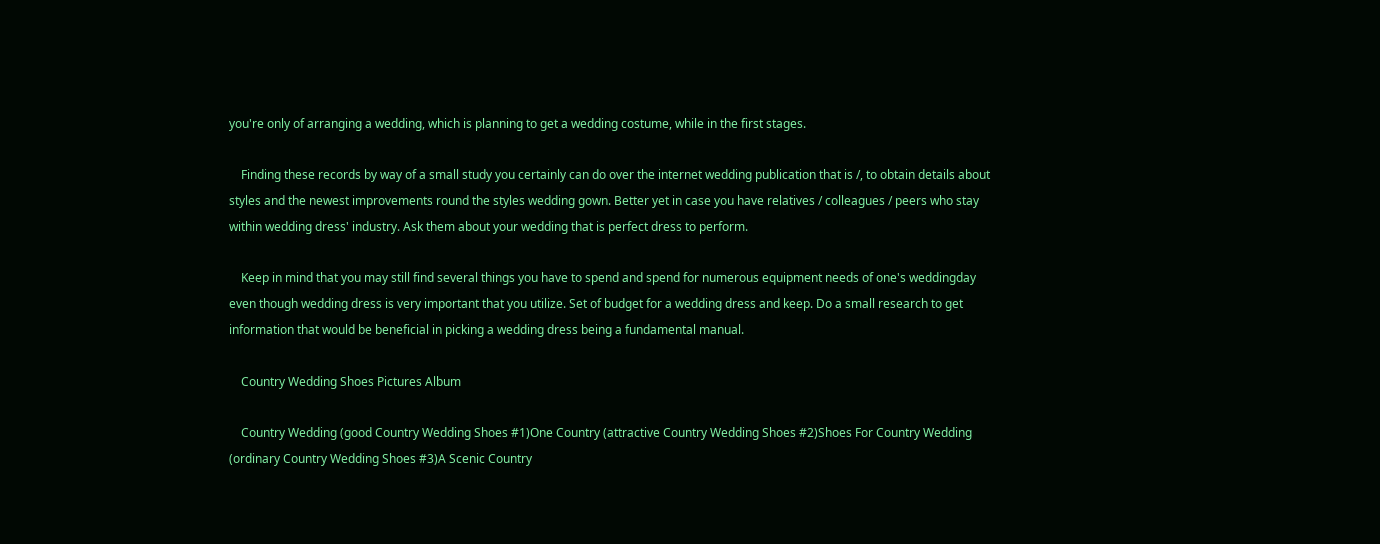you're only of arranging a wedding, which is planning to get a wedding costume, while in the first stages.

    Finding these records by way of a small study you certainly can do over the internet wedding publication that is /, to obtain details about styles and the newest improvements round the styles wedding gown. Better yet in case you have relatives / colleagues / peers who stay within wedding dress' industry. Ask them about your wedding that is perfect dress to perform.

    Keep in mind that you may still find several things you have to spend and spend for numerous equipment needs of one's weddingday even though wedding dress is very important that you utilize. Set of budget for a wedding dress and keep. Do a small research to get information that would be beneficial in picking a wedding dress being a fundamental manual.

    Country Wedding Shoes Pictures Album

    Country Wedding (good Country Wedding Shoes #1)One Country (attractive Country Wedding Shoes #2)Shoes For Country Wedding (ordinary Country Wedding Shoes #3)A Scenic Country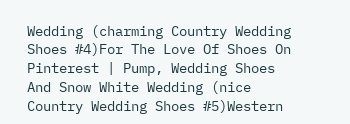Wedding (charming Country Wedding Shoes #4)For The Love Of Shoes On Pinterest | Pump, Wedding Shoes  And Snow White Wedding (nice Country Wedding Shoes #5)Western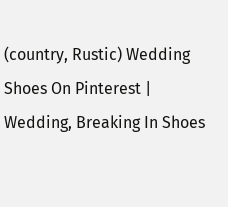(country, Rustic) Wedding Shoes On Pinterest |  Wedding, Breaking In Shoes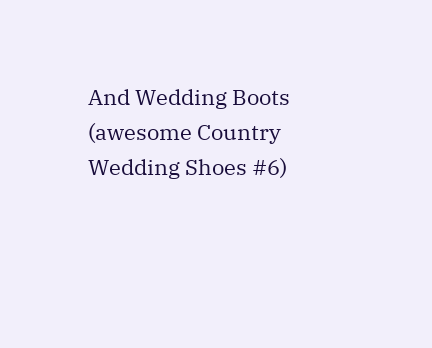And Wedding Boots (awesome Country Wedding Shoes #6)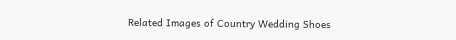Related Images of Country Wedding Shoes